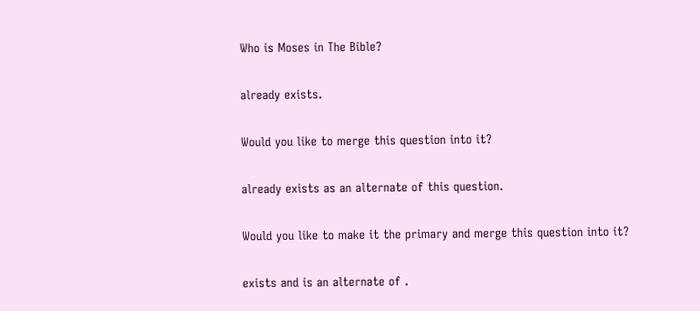Who is Moses in The Bible?

already exists.

Would you like to merge this question into it?

already exists as an alternate of this question.

Would you like to make it the primary and merge this question into it?

exists and is an alternate of .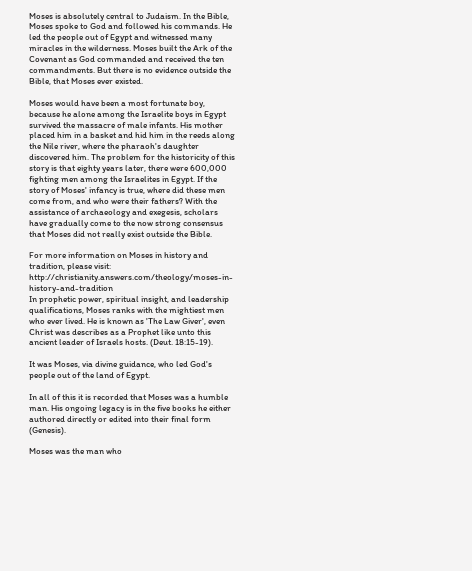Moses is absolutely central to Judaism. In the Bible, Moses spoke to God and followed his commands. He led the people out of Egypt and witnessed many miracles in the wilderness. Moses built the Ark of the Covenant as God commanded and received the ten commandments. But there is no evidence outside the Bible, that Moses ever existed.

Moses would have been a most fortunate boy, because he alone among the Israelite boys in Egypt survived the massacre of male infants. His mother placed him in a basket and hid him in the reeds along the Nile river, where the pharaoh's daughter discovered him. The problem for the historicity of this story is that eighty years later, there were 600,000 fighting men among the Israelites in Egypt. If the story of Moses' infancy is true, where did these men come from, and who were their fathers? With the assistance of archaeology and exegesis, scholars have gradually come to the now strong consensus that Moses did not really exist outside the Bible.

For more information on Moses in history and tradition, please visit: http://christianity.answers.com/theology/moses-in-history-and-tradition
In prophetic power, spiritual insight, and leadership qualifications, Moses ranks with the mightiest men who ever lived. He is known as 'The Law Giver', even Christ was describes as a Prophet like unto this ancient leader of Israels hosts. (Deut. 18:15-19).

It was Moses, via divine guidance, who led God's people out of the land of Egypt.

In all of this it is recorded that Moses was a humble man. His ongoing legacy is in the five books he either authored directly or edited into their final form (Genesis).

Moses was the man who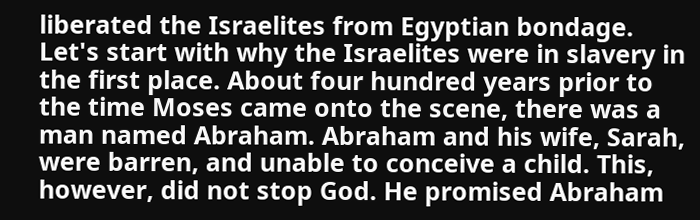liberated the Israelites from Egyptian bondage. Let's start with why the Israelites were in slavery in the first place. About four hundred years prior to the time Moses came onto the scene, there was a man named Abraham. Abraham and his wife, Sarah, were barren, and unable to conceive a child. This, however, did not stop God. He promised Abraham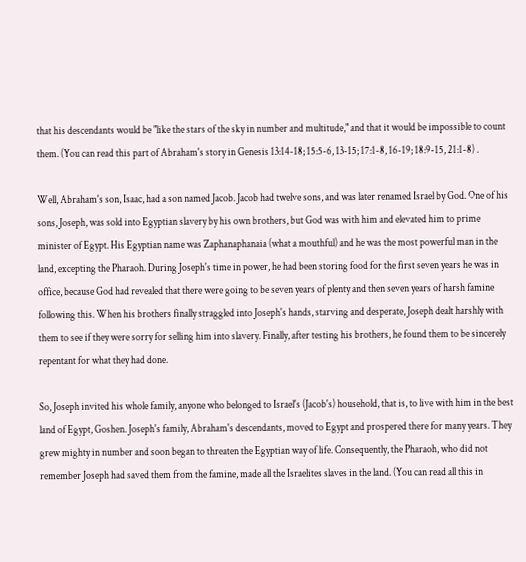that his descendants would be "like the stars of the sky in number and multitude," and that it would be impossible to count them. (You can read this part of Abraham's story in Genesis 13:14-18; 15:5-6, 13-15; 17:1-8, 16-19; 18:9-15, 21:1-8) .

Well, Abraham's son, Isaac, had a son named Jacob. Jacob had twelve sons, and was later renamed Israel by God. One of his sons, Joseph, was sold into Egyptian slavery by his own brothers, but God was with him and elevated him to prime minister of Egypt. His Egyptian name was Zaphanaphanaia (what a mouthful) and he was the most powerful man in the land, excepting the Pharaoh. During Joseph's time in power, he had been storing food for the first seven years he was in office, because God had revealed that there were going to be seven years of plenty and then seven years of harsh famine following this. When his brothers finally straggled into Joseph's hands, starving and desperate, Joseph dealt harshly with them to see if they were sorry for selling him into slavery. Finally, after testing his brothers, he found them to be sincerely repentant for what they had done.

So, Joseph invited his whole family, anyone who belonged to Israel's (Jacob's) household, that is, to live with him in the best land of Egypt, Goshen. Joseph's family, Abraham's descendants, moved to Egypt and prospered there for many years. They grew mighty in number and soon began to threaten the Egyptian way of life. Consequently, the Pharaoh, who did not remember Joseph had saved them from the famine, made all the Israelites slaves in the land. (You can read all this in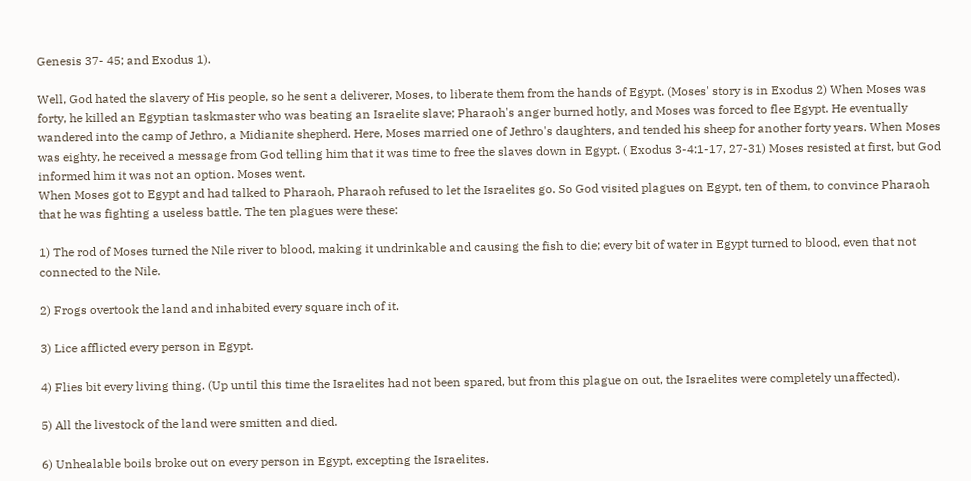Genesis 37- 45; and Exodus 1).

Well, God hated the slavery of His people, so he sent a deliverer, Moses, to liberate them from the hands of Egypt. (Moses' story is in Exodus 2) When Moses was forty, he killed an Egyptian taskmaster who was beating an Israelite slave; Pharaoh's anger burned hotly, and Moses was forced to flee Egypt. He eventually wandered into the camp of Jethro, a Midianite shepherd. Here, Moses married one of Jethro's daughters, and tended his sheep for another forty years. When Moses was eighty, he received a message from God telling him that it was time to free the slaves down in Egypt. ( Exodus 3-4:1-17, 27-31) Moses resisted at first, but God informed him it was not an option. Moses went.
When Moses got to Egypt and had talked to Pharaoh, Pharaoh refused to let the Israelites go. So God visited plagues on Egypt, ten of them, to convince Pharaoh that he was fighting a useless battle. The ten plagues were these:

1) The rod of Moses turned the Nile river to blood, making it undrinkable and causing the fish to die; every bit of water in Egypt turned to blood, even that not connected to the Nile.

2) Frogs overtook the land and inhabited every square inch of it.

3) Lice afflicted every person in Egypt.

4) Flies bit every living thing. (Up until this time the Israelites had not been spared, but from this plague on out, the Israelites were completely unaffected).

5) All the livestock of the land were smitten and died.

6) Unhealable boils broke out on every person in Egypt, excepting the Israelites.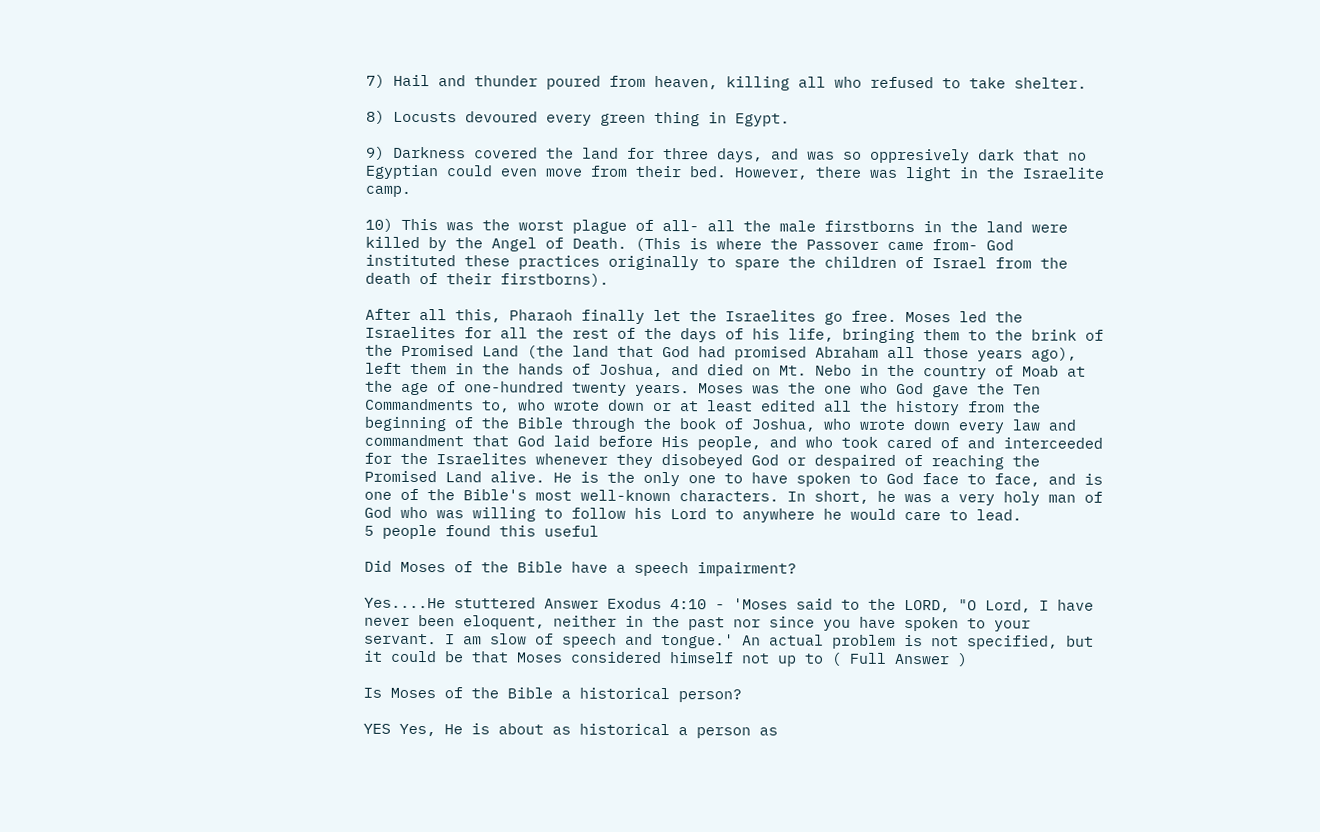7) Hail and thunder poured from heaven, killing all who refused to take shelter.

8) Locusts devoured every green thing in Egypt.

9) Darkness covered the land for three days, and was so oppresively dark that no Egyptian could even move from their bed. However, there was light in the Israelite camp.

10) This was the worst plague of all- all the male firstborns in the land were killed by the Angel of Death. (This is where the Passover came from- God instituted these practices originally to spare the children of Israel from the death of their firstborns).

After all this, Pharaoh finally let the Israelites go free. Moses led the Israelites for all the rest of the days of his life, bringing them to the brink of the Promised Land (the land that God had promised Abraham all those years ago), left them in the hands of Joshua, and died on Mt. Nebo in the country of Moab at the age of one-hundred twenty years. Moses was the one who God gave the Ten Commandments to, who wrote down or at least edited all the history from the beginning of the Bible through the book of Joshua, who wrote down every law and commandment that God laid before His people, and who took cared of and interceeded for the Israelites whenever they disobeyed God or despaired of reaching the Promised Land alive. He is the only one to have spoken to God face to face, and is one of the Bible's most well-known characters. In short, he was a very holy man of God who was willing to follow his Lord to anywhere he would care to lead.
5 people found this useful

Did Moses of the Bible have a speech impairment?

Yes....He stuttered Answer Exodus 4:10 - 'Moses said to the LORD, "O Lord, I have never been eloquent, neither in the past nor since you have spoken to your servant. I am slow of speech and tongue.' An actual problem is not specified, but it could be that Moses considered himself not up to ( Full Answer )

Is Moses of the Bible a historical person?

YES Yes, He is about as historical a person as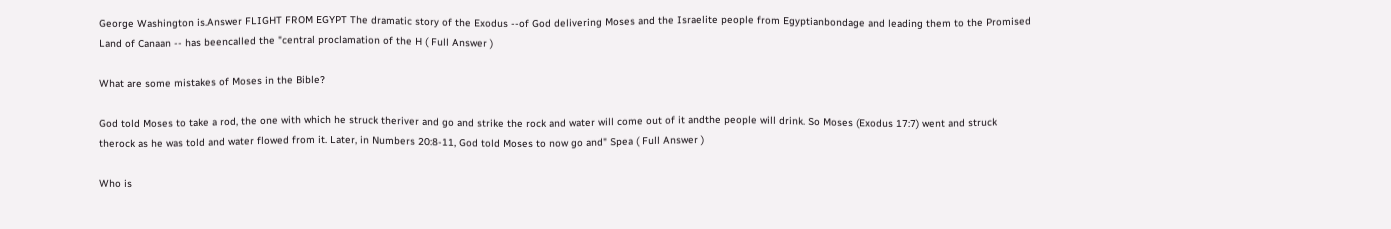George Washington is.Answer FLIGHT FROM EGYPT The dramatic story of the Exodus --of God delivering Moses and the Israelite people from Egyptianbondage and leading them to the Promised Land of Canaan -- has beencalled the "central proclamation of the H ( Full Answer )

What are some mistakes of Moses in the Bible?

God told Moses to take a rod, the one with which he struck theriver and go and strike the rock and water will come out of it andthe people will drink. So Moses (Exodus 17:7) went and struck therock as he was told and water flowed from it. Later, in Numbers 20:8-11, God told Moses to now go and" Spea ( Full Answer )

Who is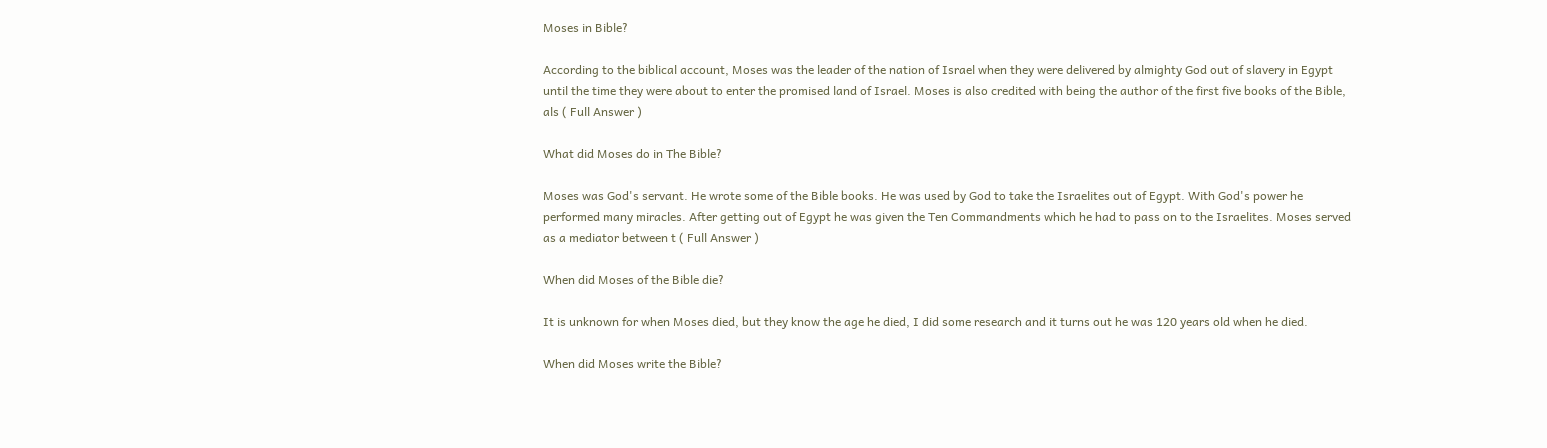Moses in Bible?

According to the biblical account, Moses was the leader of the nation of Israel when they were delivered by almighty God out of slavery in Egypt until the time they were about to enter the promised land of Israel. Moses is also credited with being the author of the first five books of the Bible, als ( Full Answer )

What did Moses do in The Bible?

Moses was God's servant. He wrote some of the Bible books. He was used by God to take the Israelites out of Egypt. With God's power he performed many miracles. After getting out of Egypt he was given the Ten Commandments which he had to pass on to the Israelites. Moses served as a mediator between t ( Full Answer )

When did Moses of the Bible die?

It is unknown for when Moses died, but they know the age he died, I did some research and it turns out he was 120 years old when he died.

When did Moses write the Bible?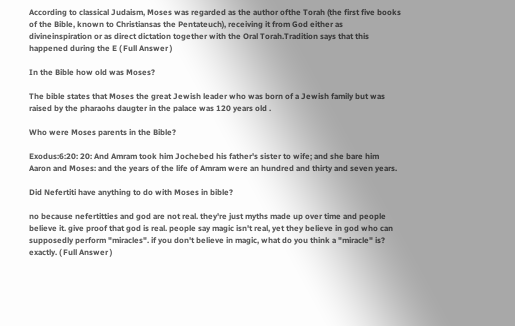According to classical Judaism, Moses was regarded as the author ofthe Torah (the first five books of the Bible, known to Christiansas the Pentateuch), receiving it from God either as divineinspiration or as direct dictation together with the Oral Torah.Tradition says that this happened during the E ( Full Answer )

In the Bible how old was Moses?

The bible states that Moses the great Jewish leader who was born of a Jewish family but was raised by the pharaohs daugter in the palace was 120 years old .

Who were Moses parents in the Bible?

Exodus:6:20: 20: And Amram took him Jochebed his father's sister to wife; and she bare him Aaron and Moses: and the years of the life of Amram were an hundred and thirty and seven years.

Did Nefertiti have anything to do with Moses in bible?

no because nefertitties and god are not real. they're just myths made up over time and people believe it. give proof that god is real. people say magic isn't real, yet they believe in god who can supposedly perform "miracles". if you don't believe in magic, what do you think a "miracle" is? exactly. ( Full Answer )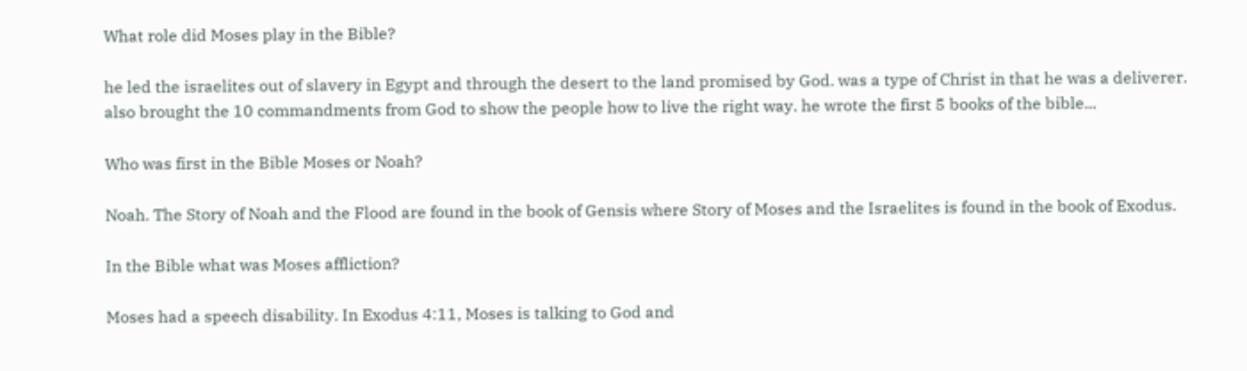What role did Moses play in the Bible?

he led the israelites out of slavery in Egypt and through the desert to the land promised by God. was a type of Christ in that he was a deliverer. also brought the 10 commandments from God to show the people how to live the right way. he wrote the first 5 books of the bible...

Who was first in the Bible Moses or Noah?

Noah. The Story of Noah and the Flood are found in the book of Gensis where Story of Moses and the Israelites is found in the book of Exodus.

In the Bible what was Moses affliction?

Moses had a speech disability. In Exodus 4:11, Moses is talking to God and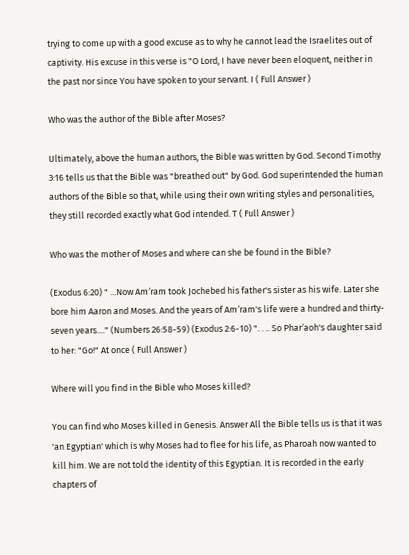trying to come up with a good excuse as to why he cannot lead the Israelites out of captivity. His excuse in this verse is "O Lord, I have never been eloquent, neither in the past nor since You have spoken to your servant. I ( Full Answer )

Who was the author of the Bible after Moses?

Ultimately, above the human authors, the Bible was written by God. Second Timothy 3:16 tells us that the Bible was "breathed out" by God. God superintended the human authors of the Bible so that, while using their own writing styles and personalities, they still recorded exactly what God intended. T ( Full Answer )

Who was the mother of Moses and where can she be found in the Bible?

(Exodus 6:20) " ...Now Am′ram took Jochebed his father's sister as his wife. Later she bore him Aaron and Moses. And the years of Am′ram's life were a hundred and thirty-seven years...." (Numbers 26:58-59) (Exodus 2:6-10) ". . .. So Phar′aoh's daughter said to her: "Go!" At once ( Full Answer )

Where will you find in the Bible who Moses killed?

You can find who Moses killed in Genesis. Answer All the Bible tells us is that it was 'an Egyptian' which is why Moses had to flee for his life, as Pharoah now wanted to kill him. We are not told the identity of this Egyptian. It is recorded in the early chapters of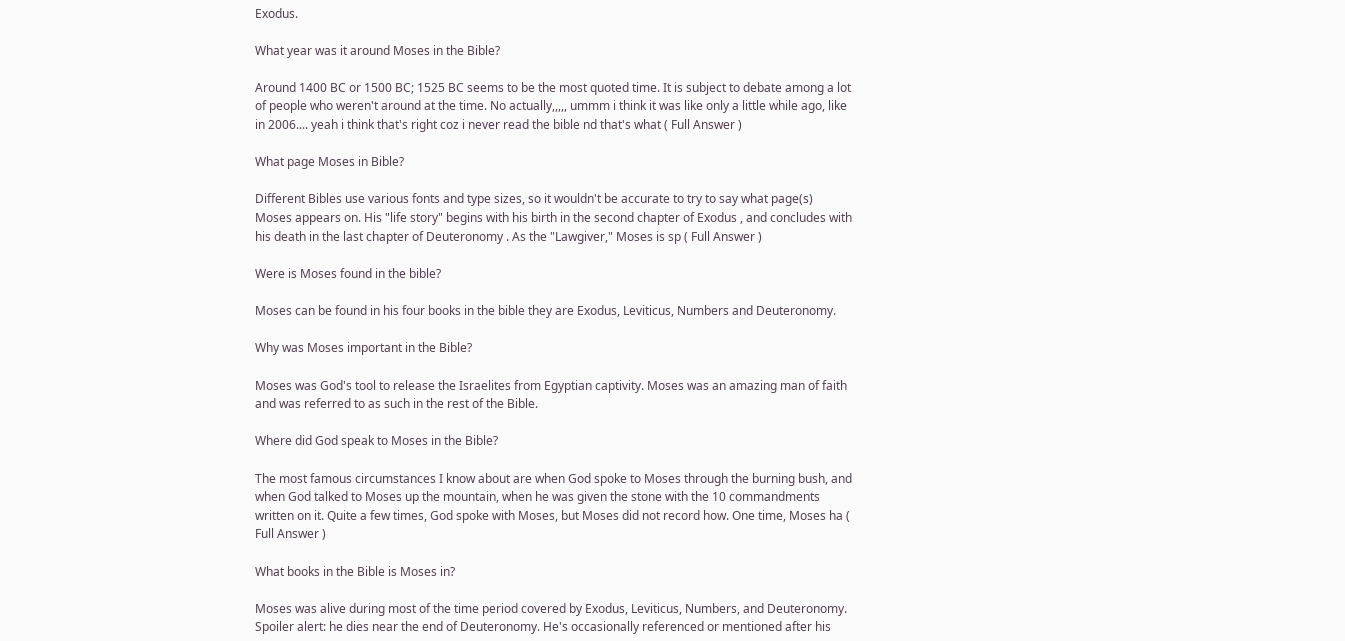Exodus.

What year was it around Moses in the Bible?

Around 1400 BC or 1500 BC; 1525 BC seems to be the most quoted time. It is subject to debate among a lot of people who weren't around at the time. No actually,,,,, ummm i think it was like only a little while ago, like in 2006.... yeah i think that's right coz i never read the bible nd that's what ( Full Answer )

What page Moses in Bible?

Different Bibles use various fonts and type sizes, so it wouldn't be accurate to try to say what page(s) Moses appears on. His "life story" begins with his birth in the second chapter of Exodus , and concludes with his death in the last chapter of Deuteronomy . As the "Lawgiver," Moses is sp ( Full Answer )

Were is Moses found in the bible?

Moses can be found in his four books in the bible they are Exodus, Leviticus, Numbers and Deuteronomy.

Why was Moses important in the Bible?

Moses was God's tool to release the Israelites from Egyptian captivity. Moses was an amazing man of faith and was referred to as such in the rest of the Bible.

Where did God speak to Moses in the Bible?

The most famous circumstances I know about are when God spoke to Moses through the burning bush, and when God talked to Moses up the mountain, when he was given the stone with the 10 commandments written on it. Quite a few times, God spoke with Moses, but Moses did not record how. One time, Moses ha ( Full Answer )

What books in the Bible is Moses in?

Moses was alive during most of the time period covered by Exodus, Leviticus, Numbers, and Deuteronomy. Spoiler alert: he dies near the end of Deuteronomy. He's occasionally referenced or mentioned after his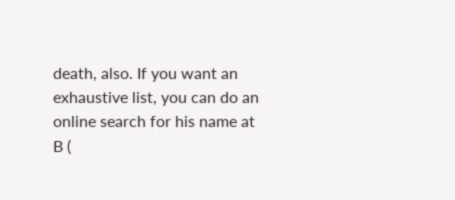death, also. If you want an exhaustive list, you can do an online search for his name at B (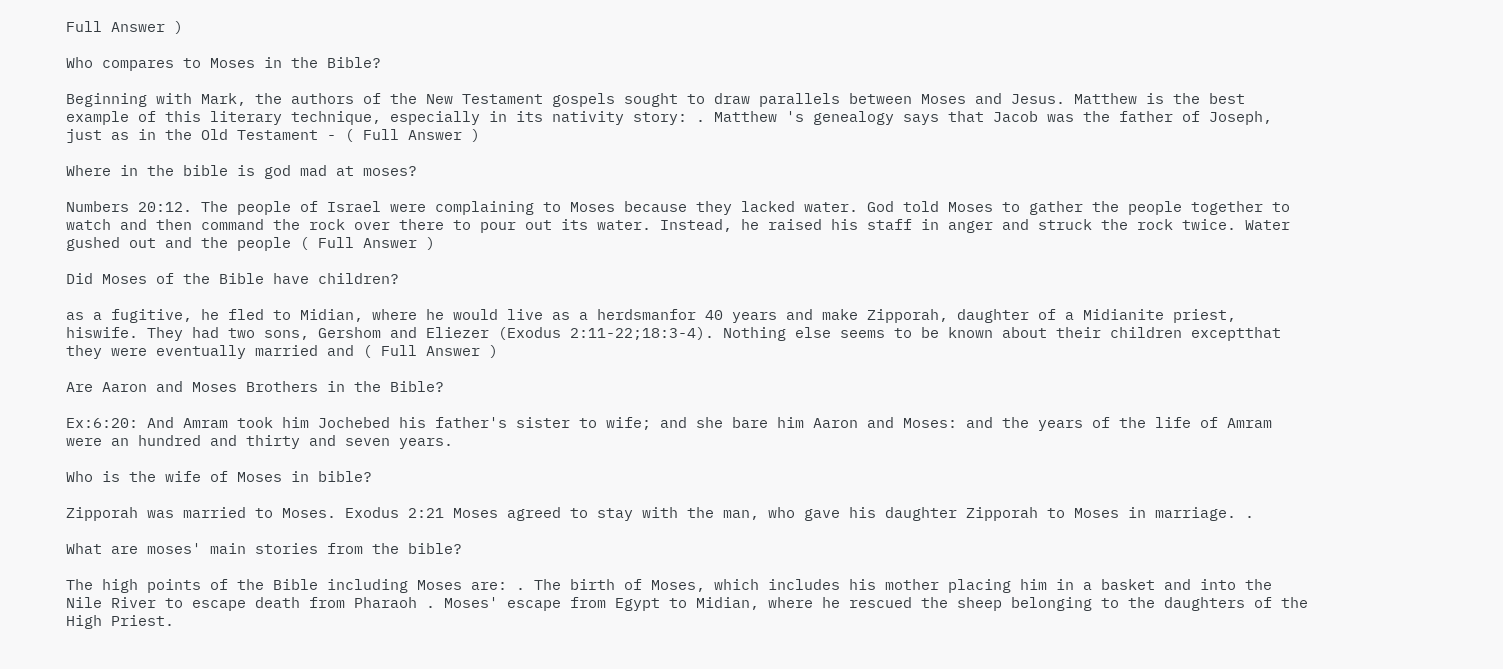Full Answer )

Who compares to Moses in the Bible?

Beginning with Mark, the authors of the New Testament gospels sought to draw parallels between Moses and Jesus. Matthew is the best example of this literary technique, especially in its nativity story: . Matthew 's genealogy says that Jacob was the father of Joseph, just as in the Old Testament - ( Full Answer )

Where in the bible is god mad at moses?

Numbers 20:12. The people of Israel were complaining to Moses because they lacked water. God told Moses to gather the people together to watch and then command the rock over there to pour out its water. Instead, he raised his staff in anger and struck the rock twice. Water gushed out and the people ( Full Answer )

Did Moses of the Bible have children?

as a fugitive, he fled to Midian, where he would live as a herdsmanfor 40 years and make Zipporah, daughter of a Midianite priest, hiswife. They had two sons, Gershom and Eliezer (Exodus 2:11-22;18:3-4). Nothing else seems to be known about their children exceptthat they were eventually married and ( Full Answer )

Are Aaron and Moses Brothers in the Bible?

Ex:6:20: And Amram took him Jochebed his father's sister to wife; and she bare him Aaron and Moses: and the years of the life of Amram were an hundred and thirty and seven years.

Who is the wife of Moses in bible?

Zipporah was married to Moses. Exodus 2:21 Moses agreed to stay with the man, who gave his daughter Zipporah to Moses in marriage. .

What are moses' main stories from the bible?

The high points of the Bible including Moses are: . The birth of Moses, which includes his mother placing him in a basket and into the Nile River to escape death from Pharaoh . Moses' escape from Egypt to Midian, where he rescued the sheep belonging to the daughters of the High Priest.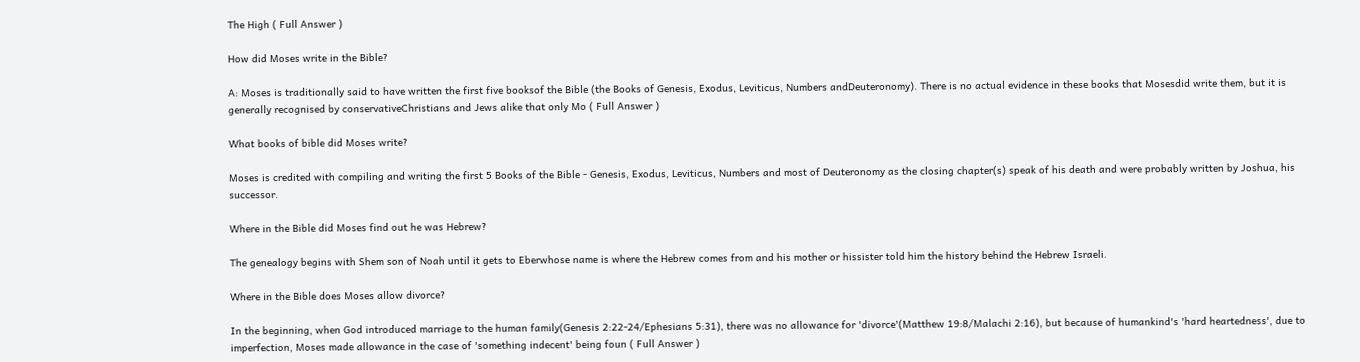The High ( Full Answer )

How did Moses write in the Bible?

A: Moses is traditionally said to have written the first five booksof the Bible (the Books of Genesis, Exodus, Leviticus, Numbers andDeuteronomy). There is no actual evidence in these books that Mosesdid write them, but it is generally recognised by conservativeChristians and Jews alike that only Mo ( Full Answer )

What books of bible did Moses write?

Moses is credited with compiling and writing the first 5 Books of the Bible - Genesis, Exodus, Leviticus, Numbers and most of Deuteronomy as the closing chapter(s) speak of his death and were probably written by Joshua, his successor.

Where in the Bible did Moses find out he was Hebrew?

The genealogy begins with Shem son of Noah until it gets to Eberwhose name is where the Hebrew comes from and his mother or hissister told him the history behind the Hebrew Israeli.

Where in the Bible does Moses allow divorce?

In the beginning, when God introduced marriage to the human family(Genesis 2:22-24/Ephesians 5:31), there was no allowance for 'divorce'(Matthew 19:8/Malachi 2:16), but because of humankind's 'hard heartedness', due to imperfection, Moses made allowance in the case of 'something indecent' being foun ( Full Answer )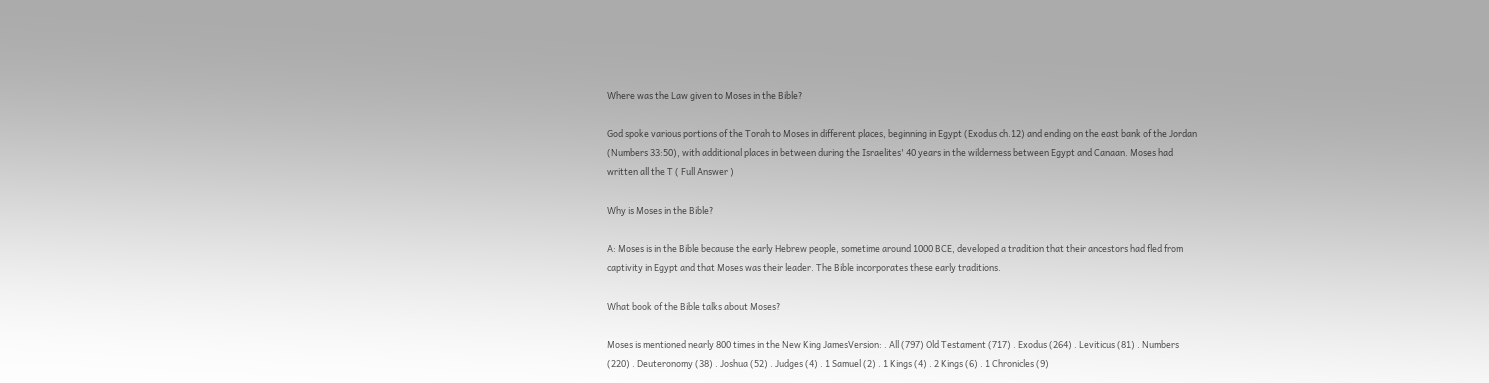Where was the Law given to Moses in the Bible?

God spoke various portions of the Torah to Moses in different places, beginning in Egypt (Exodus ch.12) and ending on the east bank of the Jordan (Numbers 33:50), with additional places in between during the Israelites' 40 years in the wilderness between Egypt and Canaan. Moses had written all the T ( Full Answer )

Why is Moses in the Bible?

A: Moses is in the Bible because the early Hebrew people, sometime around 1000 BCE, developed a tradition that their ancestors had fled from captivity in Egypt and that Moses was their leader. The Bible incorporates these early traditions.

What book of the Bible talks about Moses?

Moses is mentioned nearly 800 times in the New King JamesVersion: . All (797) Old Testament (717) . Exodus (264) . Leviticus (81) . Numbers (220) . Deuteronomy (38) . Joshua (52) . Judges (4) . 1 Samuel (2) . 1 Kings (4) . 2 Kings (6) . 1 Chronicles (9)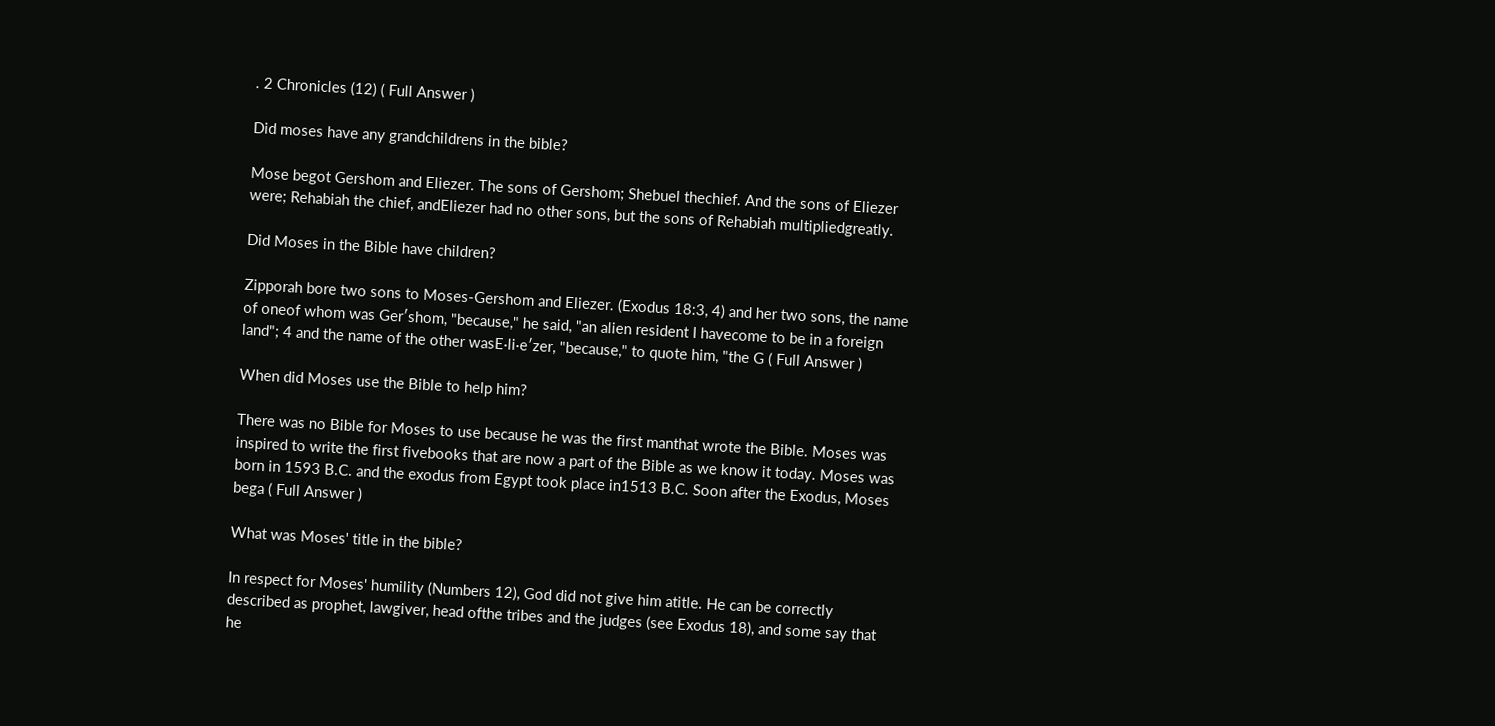. 2 Chronicles (12) ( Full Answer )

Did moses have any grandchildrens in the bible?

Mose begot Gershom and Eliezer. The sons of Gershom; Shebuel thechief. And the sons of Eliezer were; Rehabiah the chief, andEliezer had no other sons, but the sons of Rehabiah multipliedgreatly.

Did Moses in the Bible have children?

Zipporah bore two sons to Moses-Gershom and Eliezer. (Exodus 18:3, 4) and her two sons, the name of oneof whom was Ger′shom, "because," he said, "an alien resident I havecome to be in a foreign land"; 4 and the name of the other wasE·li·e′zer, "because," to quote him, "the G ( Full Answer )

When did Moses use the Bible to help him?

There was no Bible for Moses to use because he was the first manthat wrote the Bible. Moses was inspired to write the first fivebooks that are now a part of the Bible as we know it today. Moses was born in 1593 B.C. and the exodus from Egypt took place in1513 B.C. Soon after the Exodus, Moses bega ( Full Answer )

What was Moses' title in the bible?

In respect for Moses' humility (Numbers 12), God did not give him atitle. He can be correctly described as prophet, lawgiver, head ofthe tribes and the judges (see Exodus 18), and some say that he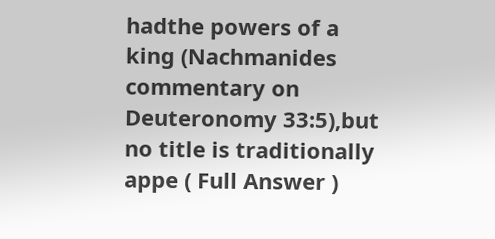hadthe powers of a king (Nachmanides commentary on Deuteronomy 33:5),but no title is traditionally appe ( Full Answer )